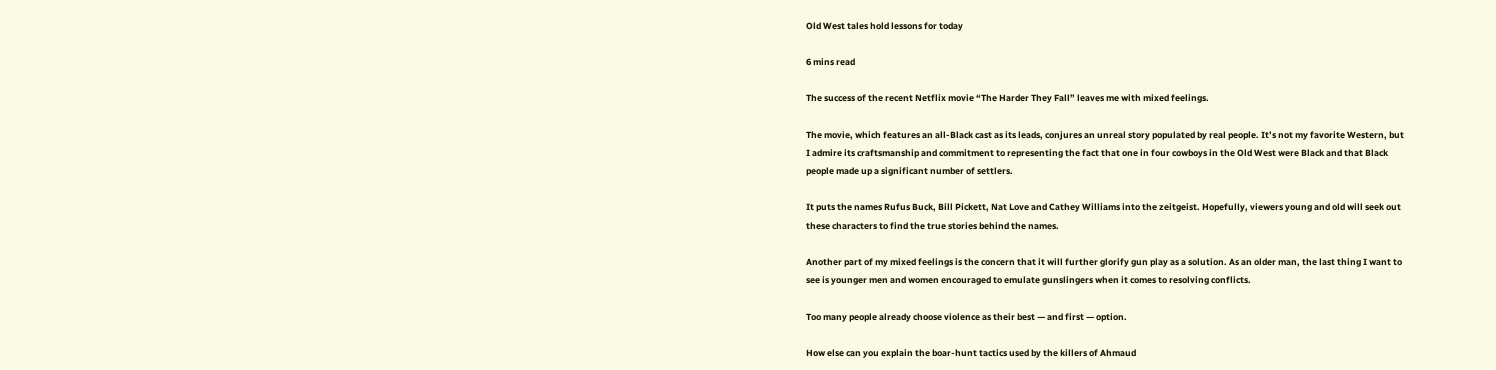Old West tales hold lessons for today

6 mins read

The success of the recent Netflix movie “The Harder They Fall” leaves me with mixed feelings.

The movie, which features an all-Black cast as its leads, conjures an unreal story populated by real people. It’s not my favorite Western, but I admire its craftsmanship and commitment to representing the fact that one in four cowboys in the Old West were Black and that Black people made up a significant number of settlers.

It puts the names Rufus Buck, Bill Pickett, Nat Love and Cathey Williams into the zeitgeist. Hopefully, viewers young and old will seek out these characters to find the true stories behind the names.

Another part of my mixed feelings is the concern that it will further glorify gun play as a solution. As an older man, the last thing I want to see is younger men and women encouraged to emulate gunslingers when it comes to resolving conflicts.

Too many people already choose violence as their best — and first — option.

How else can you explain the boar-hunt tactics used by the killers of Ahmaud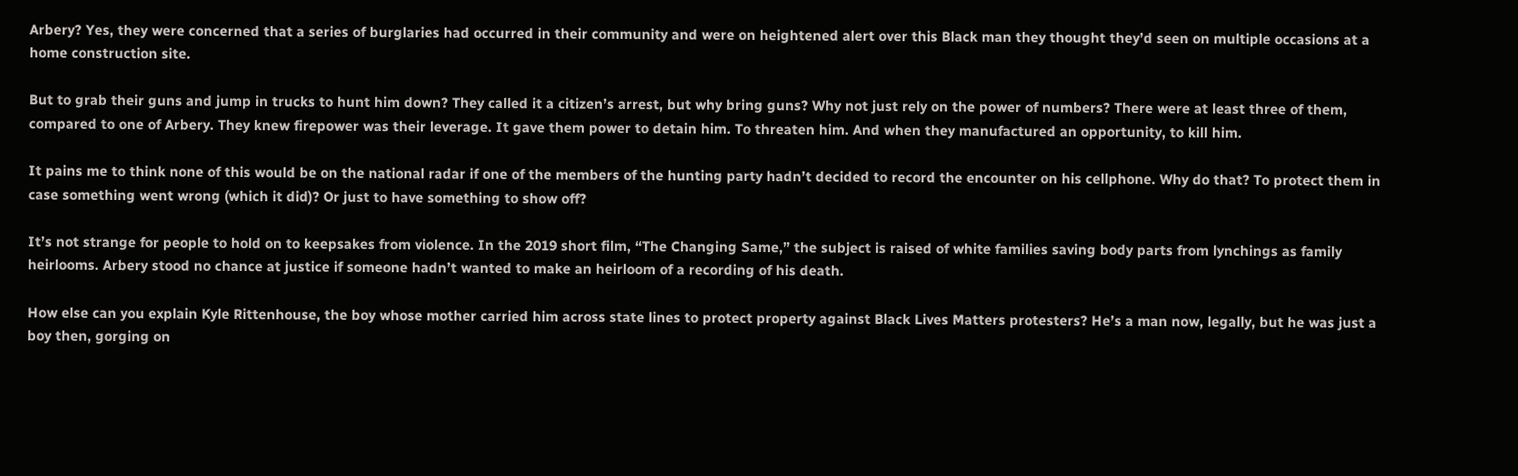Arbery? Yes, they were concerned that a series of burglaries had occurred in their community and were on heightened alert over this Black man they thought they’d seen on multiple occasions at a home construction site.

But to grab their guns and jump in trucks to hunt him down? They called it a citizen’s arrest, but why bring guns? Why not just rely on the power of numbers? There were at least three of them, compared to one of Arbery. They knew firepower was their leverage. It gave them power to detain him. To threaten him. And when they manufactured an opportunity, to kill him.

It pains me to think none of this would be on the national radar if one of the members of the hunting party hadn’t decided to record the encounter on his cellphone. Why do that? To protect them in case something went wrong (which it did)? Or just to have something to show off?

It’s not strange for people to hold on to keepsakes from violence. In the 2019 short film, “The Changing Same,” the subject is raised of white families saving body parts from lynchings as family heirlooms. Arbery stood no chance at justice if someone hadn’t wanted to make an heirloom of a recording of his death.

How else can you explain Kyle Rittenhouse, the boy whose mother carried him across state lines to protect property against Black Lives Matters protesters? He’s a man now, legally, but he was just a boy then, gorging on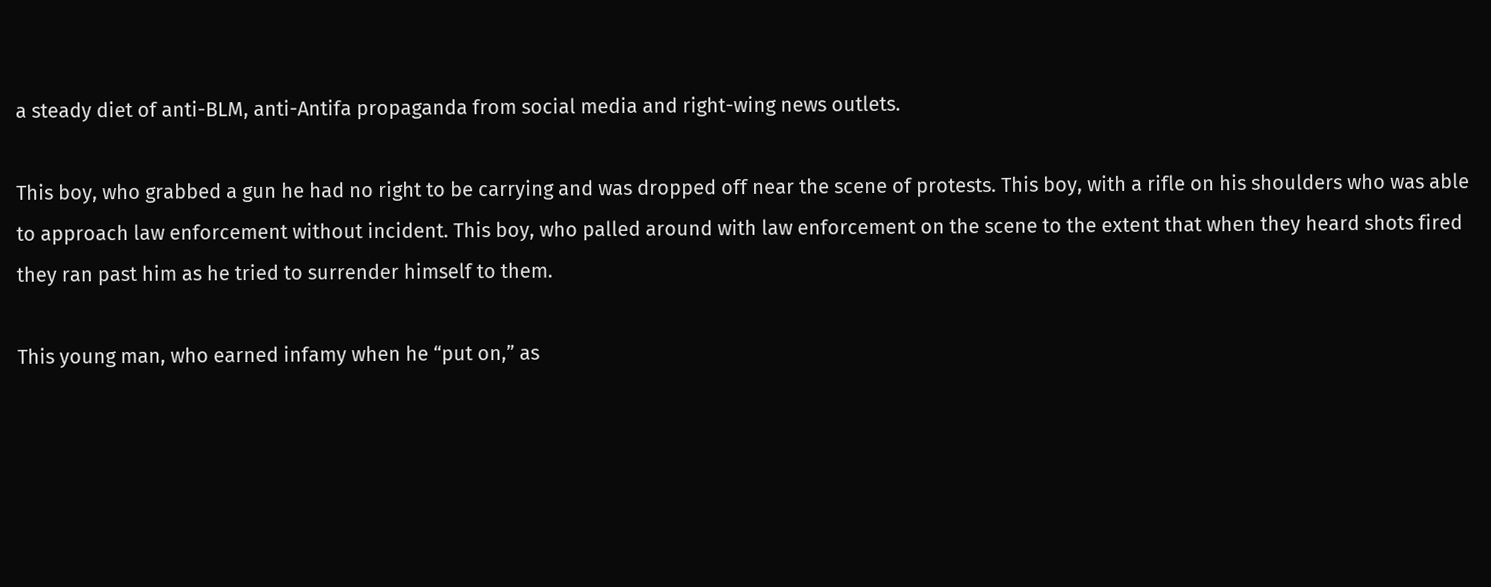a steady diet of anti-BLM, anti-Antifa propaganda from social media and right-wing news outlets.

This boy, who grabbed a gun he had no right to be carrying and was dropped off near the scene of protests. This boy, with a rifle on his shoulders who was able to approach law enforcement without incident. This boy, who palled around with law enforcement on the scene to the extent that when they heard shots fired they ran past him as he tried to surrender himself to them.

This young man, who earned infamy when he “put on,” as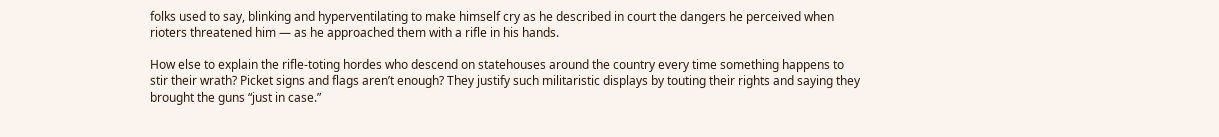folks used to say, blinking and hyperventilating to make himself cry as he described in court the dangers he perceived when rioters threatened him — as he approached them with a rifle in his hands.

How else to explain the rifle-toting hordes who descend on statehouses around the country every time something happens to stir their wrath? Picket signs and flags aren’t enough? They justify such militaristic displays by touting their rights and saying they brought the guns “just in case.”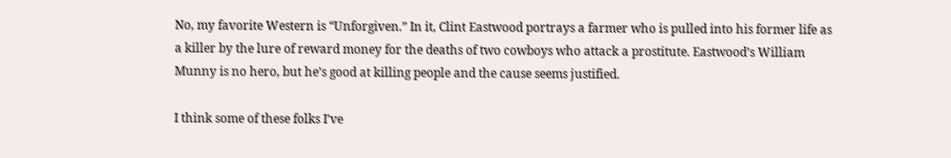No, my favorite Western is “Unforgiven.” In it, Clint Eastwood portrays a farmer who is pulled into his former life as a killer by the lure of reward money for the deaths of two cowboys who attack a prostitute. Eastwood’s William Munny is no hero, but he’s good at killing people and the cause seems justified.

I think some of these folks I’ve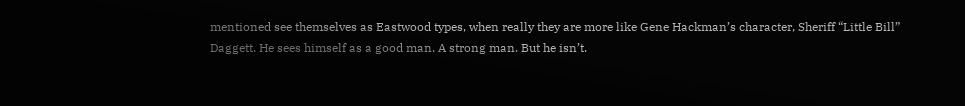mentioned see themselves as Eastwood types, when really they are more like Gene Hackman’s character, Sheriff “Little Bill” Daggett. He sees himself as a good man. A strong man. But he isn’t.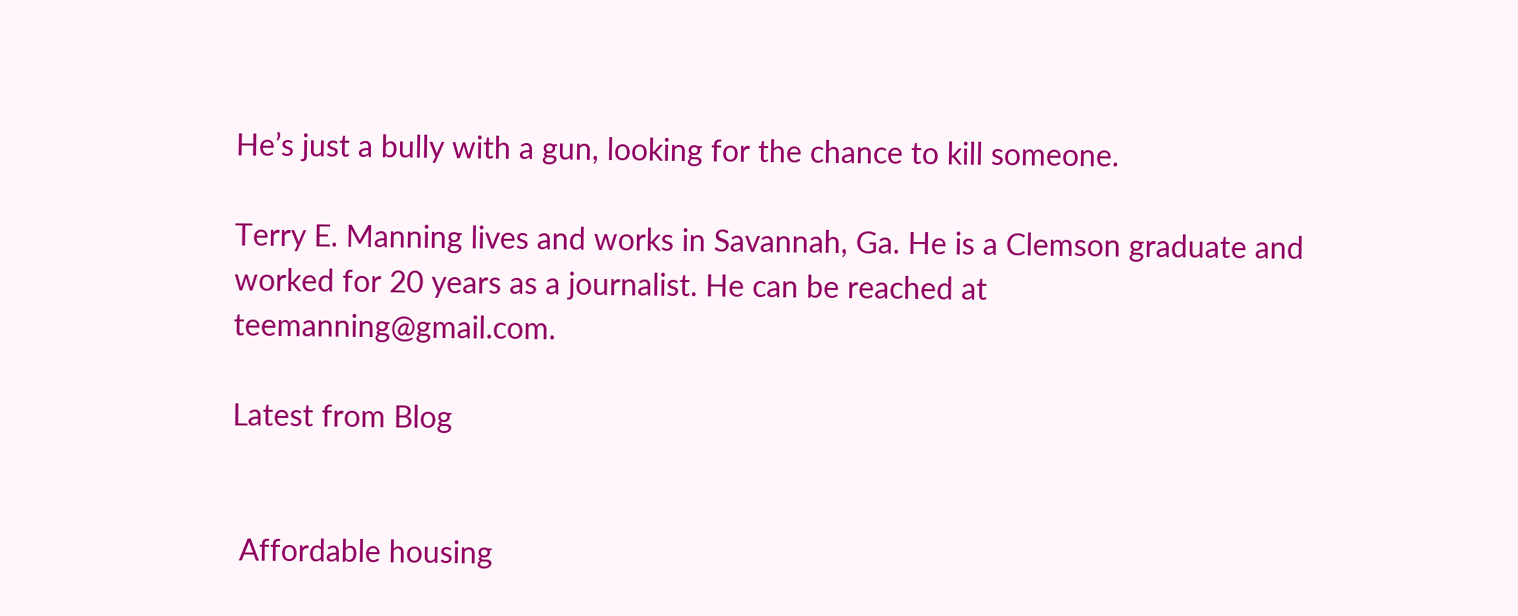He’s just a bully with a gun, looking for the chance to kill someone.

Terry E. Manning lives and works in Savannah, Ga. He is a Clemson graduate and worked for 20 years as a journalist. He can be reached at teemanning@gmail.com.

Latest from Blog


 Affordable housing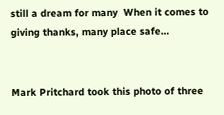still a dream for many  When it comes to giving thanks, many place safe…


Mark Pritchard took this photo of three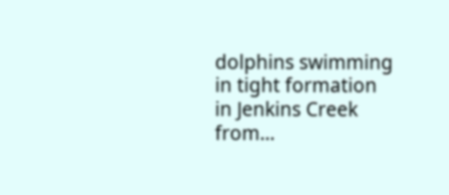dolphins swimming in tight formation in Jenkins Creek from…